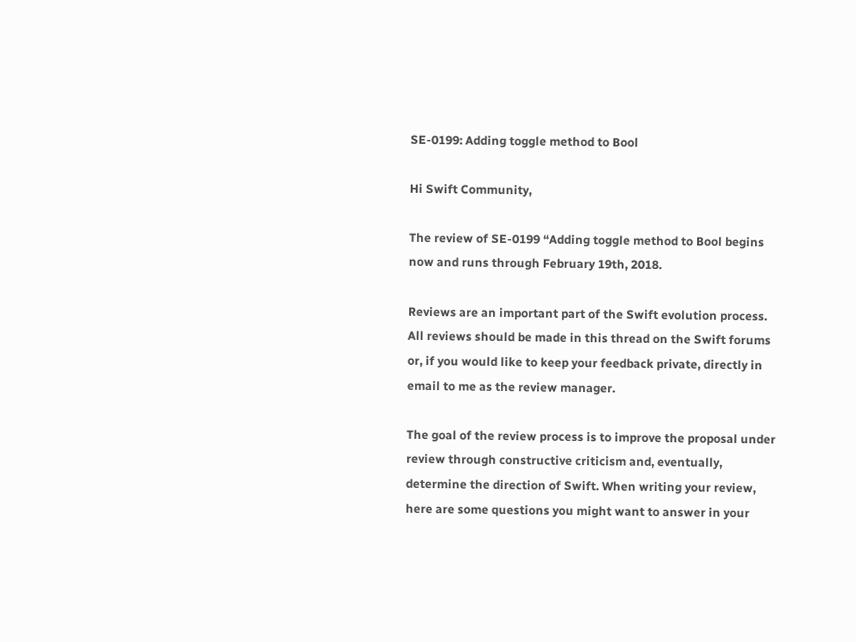SE-0199: Adding toggle method to Bool

Hi Swift Community,

The review of SE-0199 “Adding toggle method to Bool begins now and runs through February 19th, 2018.

Reviews are an important part of the Swift evolution process. All reviews should be made in this thread on the Swift forums or, if you would like to keep your feedback private, directly in email to me as the review manager.

The goal of the review process is to improve the proposal under review through constructive criticism and, eventually, determine the direction of Swift. When writing your review, here are some questions you might want to answer in your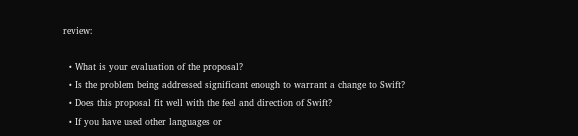review:

  • What is your evaluation of the proposal?
  • Is the problem being addressed significant enough to warrant a change to Swift?
  • Does this proposal fit well with the feel and direction of Swift?
  • If you have used other languages or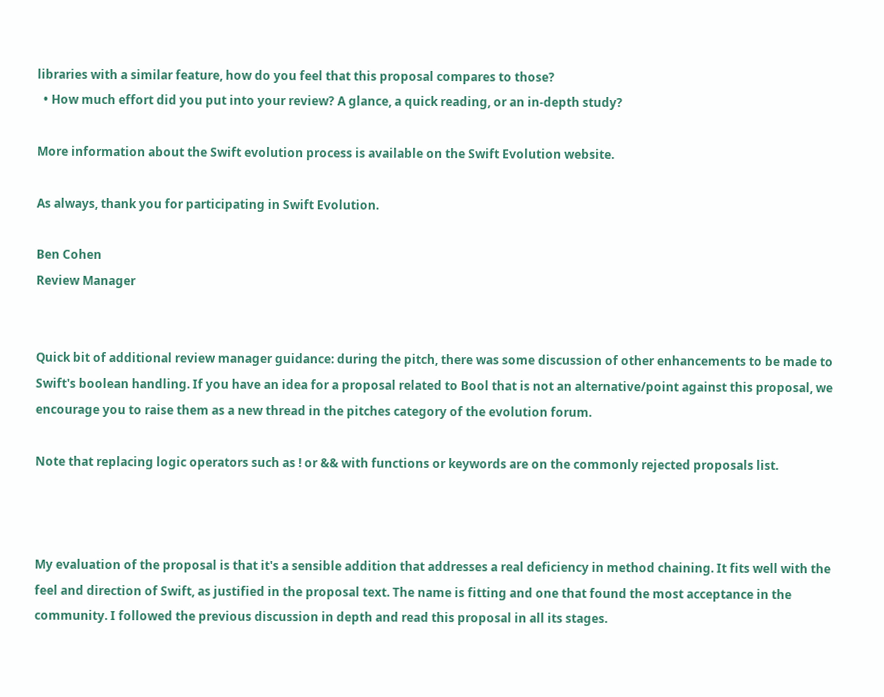libraries with a similar feature, how do you feel that this proposal compares to those?
  • How much effort did you put into your review? A glance, a quick reading, or an in-depth study?

More information about the Swift evolution process is available on the Swift Evolution website.

As always, thank you for participating in Swift Evolution.

Ben Cohen
Review Manager


Quick bit of additional review manager guidance: during the pitch, there was some discussion of other enhancements to be made to Swift's boolean handling. If you have an idea for a proposal related to Bool that is not an alternative/point against this proposal, we encourage you to raise them as a new thread in the pitches category of the evolution forum.

Note that replacing logic operators such as ! or && with functions or keywords are on the commonly rejected proposals list.



My evaluation of the proposal is that it's a sensible addition that addresses a real deficiency in method chaining. It fits well with the feel and direction of Swift, as justified in the proposal text. The name is fitting and one that found the most acceptance in the community. I followed the previous discussion in depth and read this proposal in all its stages.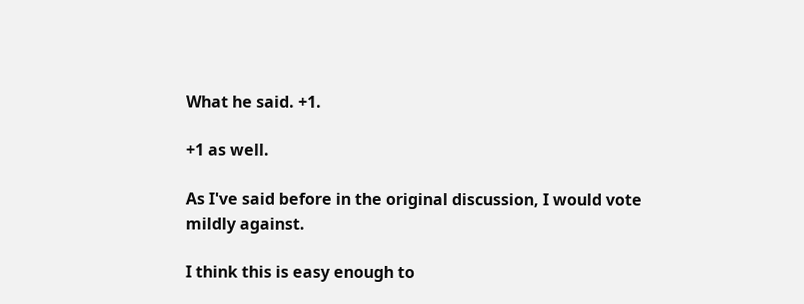What he said. +1.

+1 as well.

As I've said before in the original discussion, I would vote mildly against.

I think this is easy enough to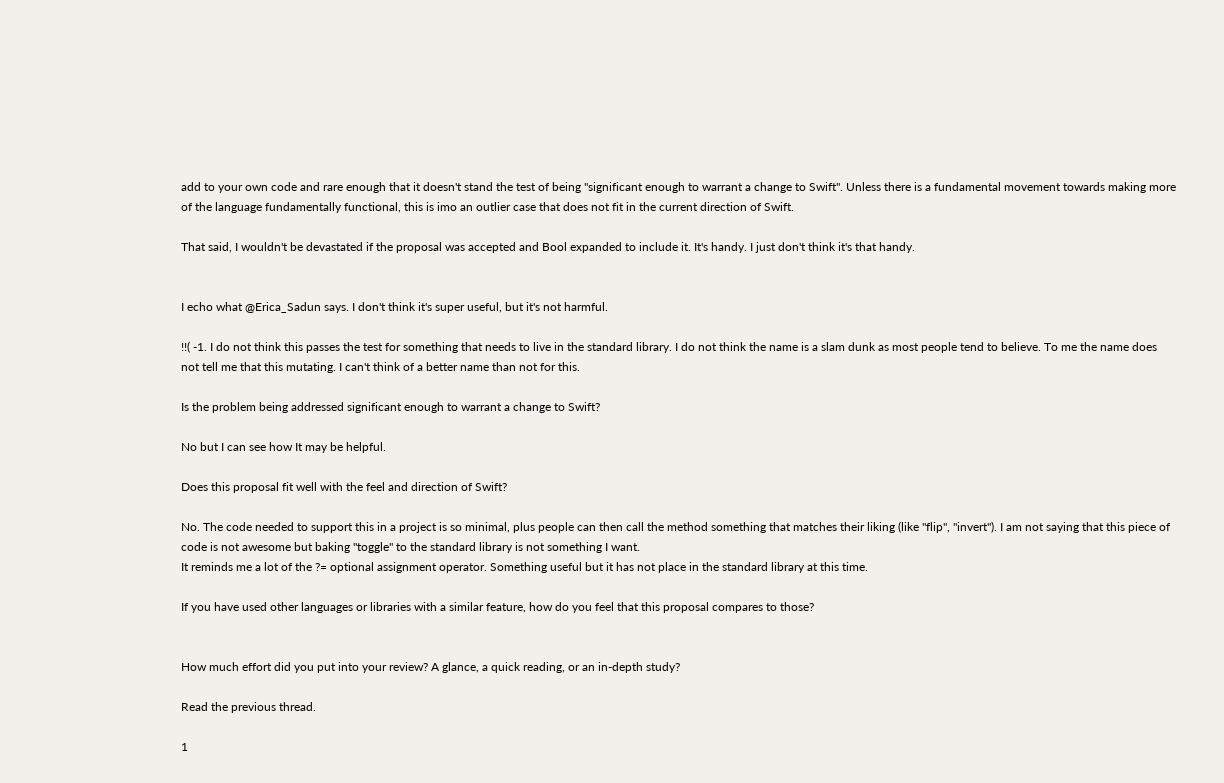add to your own code and rare enough that it doesn't stand the test of being "significant enough to warrant a change to Swift". Unless there is a fundamental movement towards making more of the language fundamentally functional, this is imo an outlier case that does not fit in the current direction of Swift.

That said, I wouldn't be devastated if the proposal was accepted and Bool expanded to include it. It's handy. I just don't think it's that handy.


I echo what @Erica_Sadun says. I don't think it's super useful, but it's not harmful.

!!( -1. I do not think this passes the test for something that needs to live in the standard library. I do not think the name is a slam dunk as most people tend to believe. To me the name does not tell me that this mutating. I can't think of a better name than not for this.

Is the problem being addressed significant enough to warrant a change to Swift?

No but I can see how It may be helpful.

Does this proposal fit well with the feel and direction of Swift?

No. The code needed to support this in a project is so minimal, plus people can then call the method something that matches their liking (like "flip", "invert"). I am not saying that this piece of code is not awesome but baking "toggle" to the standard library is not something I want.
It reminds me a lot of the ?= optional assignment operator. Something useful but it has not place in the standard library at this time.

If you have used other languages or libraries with a similar feature, how do you feel that this proposal compares to those?


How much effort did you put into your review? A glance, a quick reading, or an in-depth study?

Read the previous thread.

1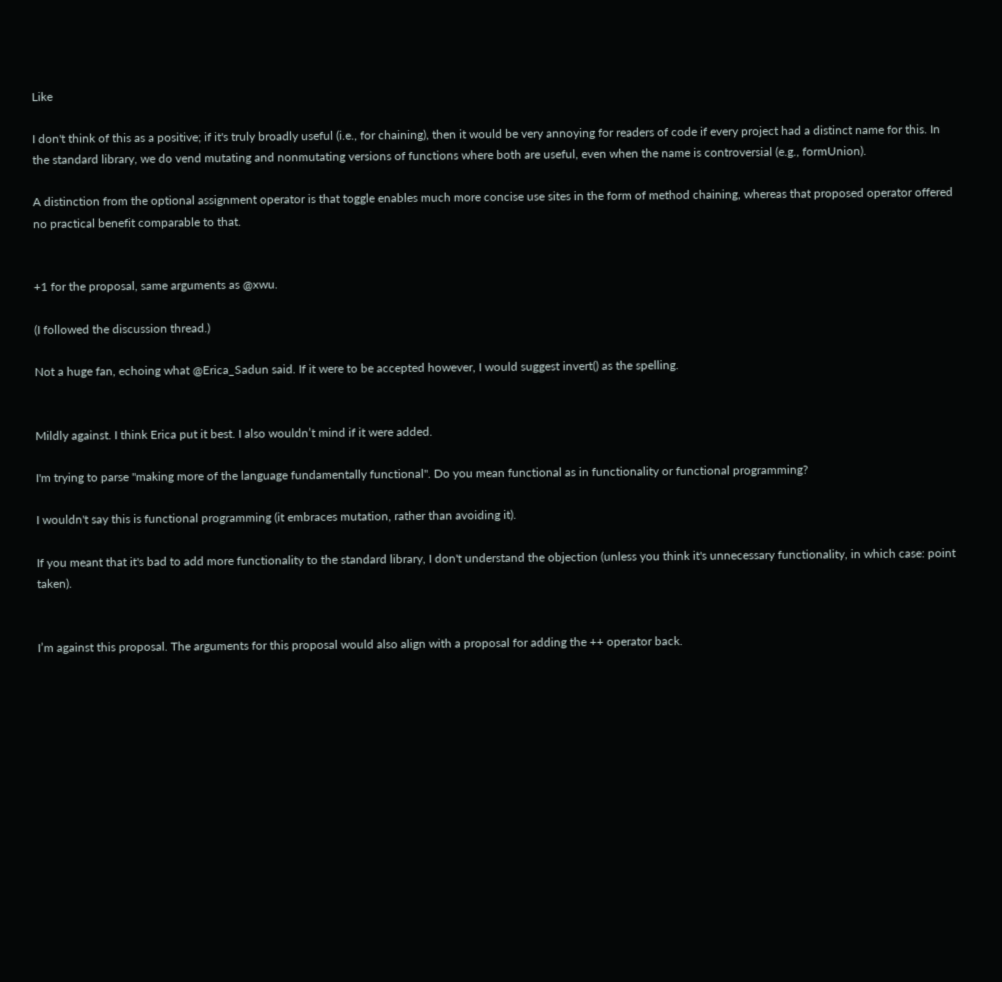Like

I don't think of this as a positive; if it's truly broadly useful (i.e., for chaining), then it would be very annoying for readers of code if every project had a distinct name for this. In the standard library, we do vend mutating and nonmutating versions of functions where both are useful, even when the name is controversial (e.g., formUnion).

A distinction from the optional assignment operator is that toggle enables much more concise use sites in the form of method chaining, whereas that proposed operator offered no practical benefit comparable to that.


+1 for the proposal, same arguments as @xwu.

(I followed the discussion thread.)

Not a huge fan, echoing what @Erica_Sadun said. If it were to be accepted however, I would suggest invert() as the spelling.


Mildly against. I think Erica put it best. I also wouldn’t mind if it were added.

I'm trying to parse "making more of the language fundamentally functional". Do you mean functional as in functionality or functional programming?

I wouldn't say this is functional programming (it embraces mutation, rather than avoiding it).

If you meant that it's bad to add more functionality to the standard library, I don't understand the objection (unless you think it's unnecessary functionality, in which case: point taken).


I’m against this proposal. The arguments for this proposal would also align with a proposal for adding the ++ operator back.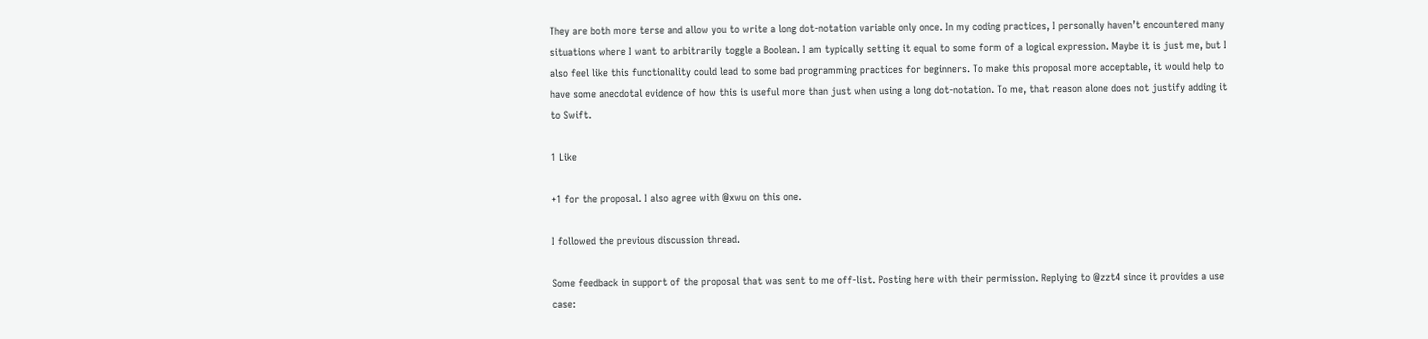They are both more terse and allow you to write a long dot-notation variable only once. In my coding practices, I personally haven’t encountered many situations where I want to arbitrarily toggle a Boolean. I am typically setting it equal to some form of a logical expression. Maybe it is just me, but I also feel like this functionality could lead to some bad programming practices for beginners. To make this proposal more acceptable, it would help to have some anecdotal evidence of how this is useful more than just when using a long dot-notation. To me, that reason alone does not justify adding it to Swift.

1 Like

+1 for the proposal. I also agree with @xwu on this one.

I followed the previous discussion thread.

Some feedback in support of the proposal that was sent to me off-list. Posting here with their permission. Replying to @zzt4 since it provides a use case: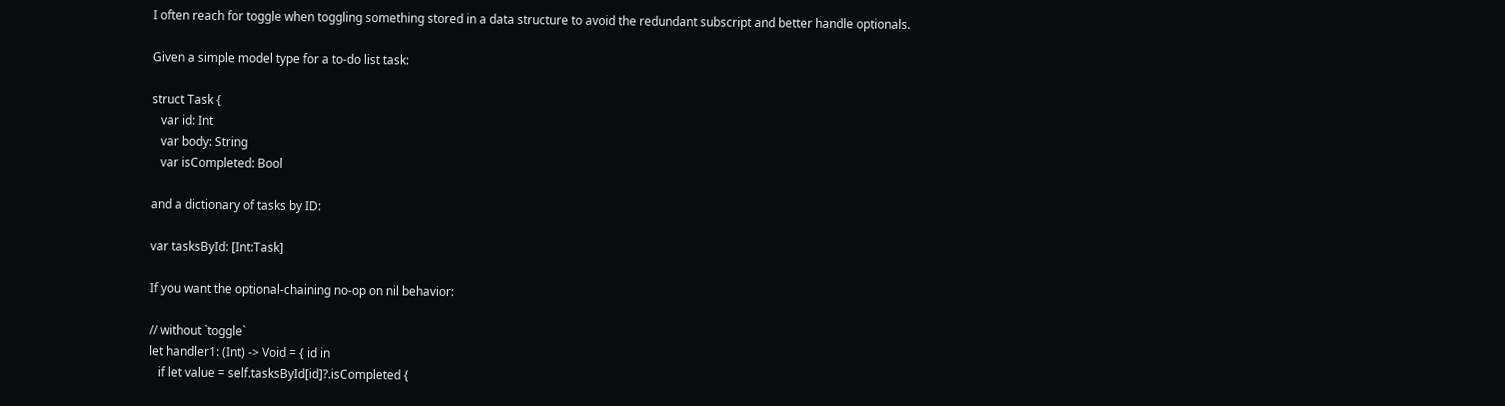I often reach for toggle when toggling something stored in a data structure to avoid the redundant subscript and better handle optionals.

Given a simple model type for a to-do list task:

struct Task {
   var id: Int
   var body: String
   var isCompleted: Bool

and a dictionary of tasks by ID:

var tasksById: [Int:Task]

If you want the optional-chaining no-op on nil behavior:

// without `toggle`
let handler1: (Int) -> Void = { id in
   if let value = self.tasksById[id]?.isCompleted {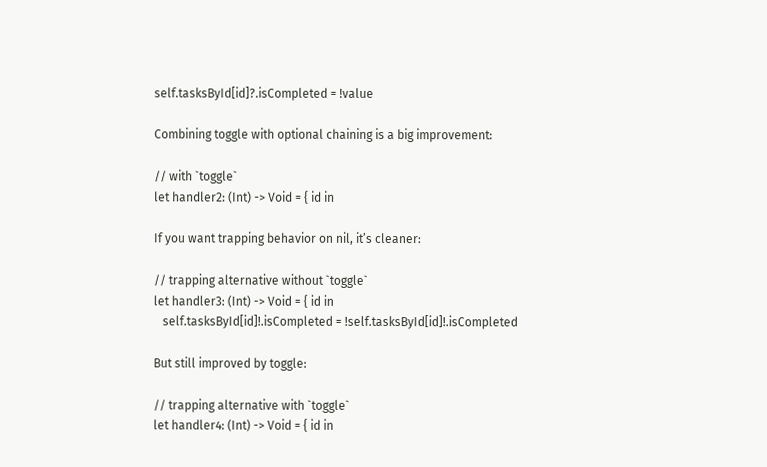self.tasksById[id]?.isCompleted = !value

Combining toggle with optional chaining is a big improvement:

// with `toggle`
let handler2: (Int) -> Void = { id in

If you want trapping behavior on nil, it’s cleaner:

// trapping alternative without `toggle`
let handler3: (Int) -> Void = { id in
   self.tasksById[id]!.isCompleted = !self.tasksById[id]!.isCompleted

But still improved by toggle:

// trapping alternative with `toggle`
let handler4: (Int) -> Void = { id in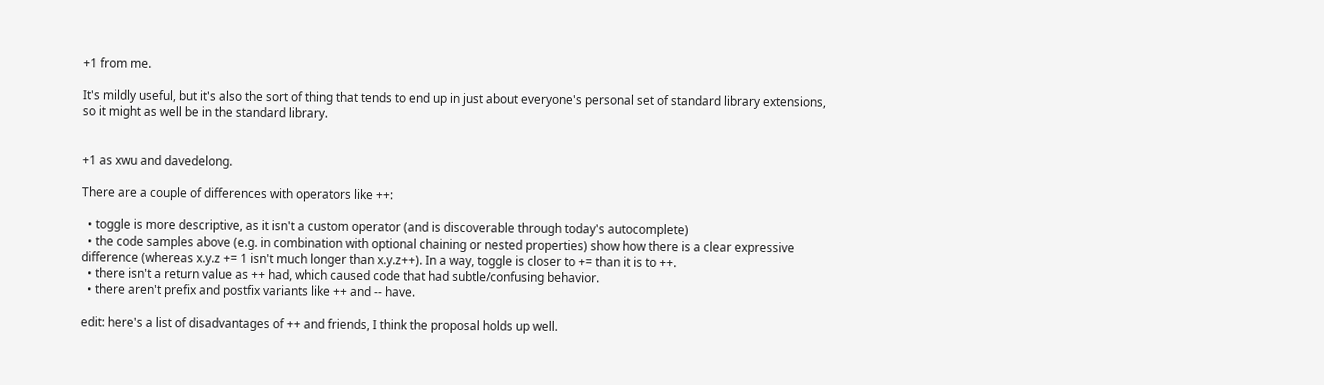+1 from me.

It's mildly useful, but it's also the sort of thing that tends to end up in just about everyone's personal set of standard library extensions, so it might as well be in the standard library.


+1 as xwu and davedelong.

There are a couple of differences with operators like ++:

  • toggle is more descriptive, as it isn't a custom operator (and is discoverable through today's autocomplete)
  • the code samples above (e.g. in combination with optional chaining or nested properties) show how there is a clear expressive difference (whereas x.y.z += 1 isn't much longer than x.y.z++). In a way, toggle is closer to += than it is to ++.
  • there isn't a return value as ++ had, which caused code that had subtle/confusing behavior.
  • there aren't prefix and postfix variants like ++ and -- have.

edit: here's a list of disadvantages of ++ and friends, I think the proposal holds up well.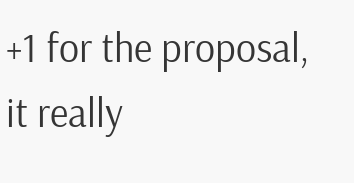+1 for the proposal, it really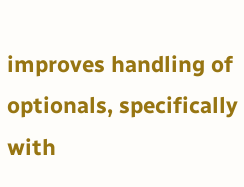improves handling of optionals, specifically with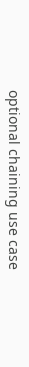optional chaining use case